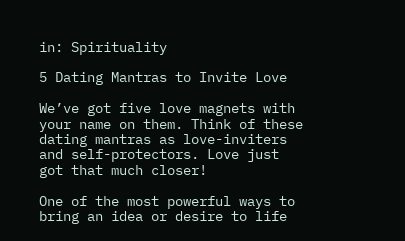in: Spirituality

5 Dating Mantras to Invite Love

We’ve got five love magnets with your name on them. Think of these dating mantras as love-inviters and self-protectors. Love just got that much closer!

One of the most powerful ways to bring an idea or desire to life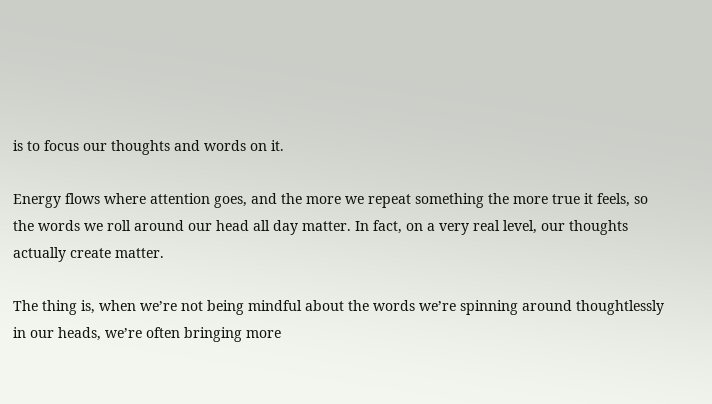is to focus our thoughts and words on it.

Energy flows where attention goes, and the more we repeat something the more true it feels, so the words we roll around our head all day matter. In fact, on a very real level, our thoughts actually create matter.

The thing is, when we’re not being mindful about the words we’re spinning around thoughtlessly in our heads, we’re often bringing more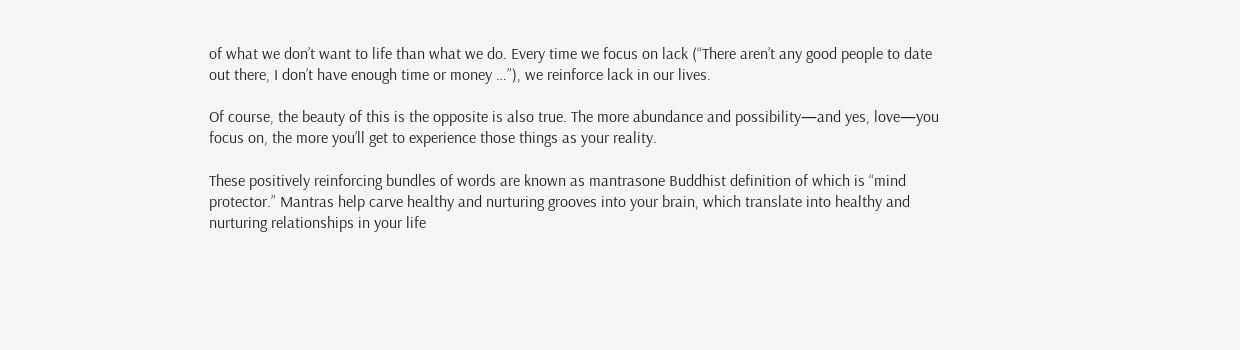of what we don’t want to life than what we do. Every time we focus on lack (“There aren’t any good people to date out there, I don’t have enough time or money …”), we reinforce lack in our lives.

Of course, the beauty of this is the opposite is also true. The more abundance and possibility—and yes, love—you focus on, the more you’ll get to experience those things as your reality.

These positively reinforcing bundles of words are known as mantrasone Buddhist definition of which is “mind protector.” Mantras help carve healthy and nurturing grooves into your brain, which translate into healthy and nurturing relationships in your life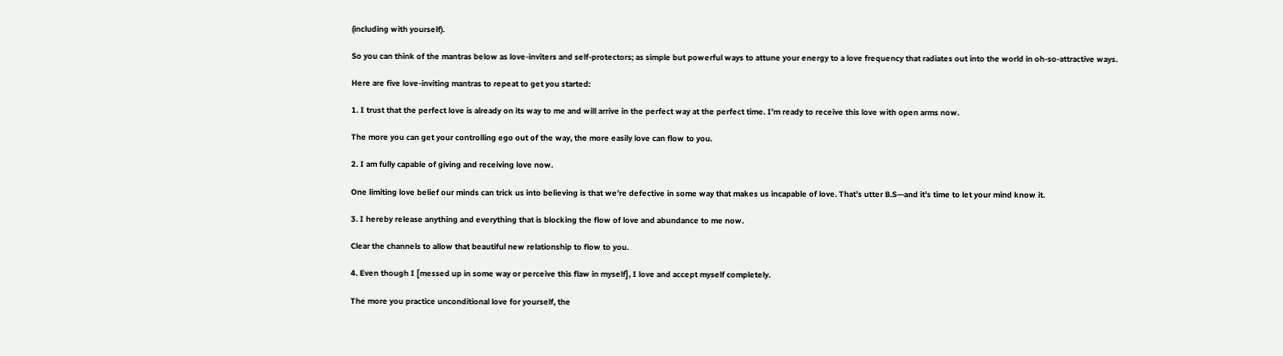(including with yourself).

So you can think of the mantras below as love-inviters and self-protectors; as simple but powerful ways to attune your energy to a love frequency that radiates out into the world in oh-so-attractive ways.

Here are five love-inviting mantras to repeat to get you started:

1. I trust that the perfect love is already on its way to me and will arrive in the perfect way at the perfect time. I’m ready to receive this love with open arms now.

The more you can get your controlling ego out of the way, the more easily love can flow to you.

2. I am fully capable of giving and receiving love now.

One limiting love belief our minds can trick us into believing is that we’re defective in some way that makes us incapable of love. That’s utter B.S—and it’s time to let your mind know it.

3. I hereby release anything and everything that is blocking the flow of love and abundance to me now.

Clear the channels to allow that beautiful new relationship to flow to you.

4. Even though I [messed up in some way or perceive this flaw in myself], I love and accept myself completely.

The more you practice unconditional love for yourself, the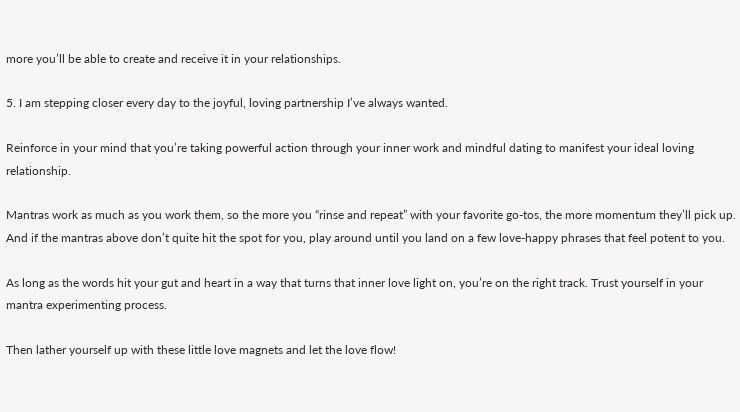more you’ll be able to create and receive it in your relationships.

5. I am stepping closer every day to the joyful, loving partnership I’ve always wanted.

Reinforce in your mind that you’re taking powerful action through your inner work and mindful dating to manifest your ideal loving relationship.

Mantras work as much as you work them, so the more you “rinse and repeat” with your favorite go-tos, the more momentum they’ll pick up. And if the mantras above don’t quite hit the spot for you, play around until you land on a few love-happy phrases that feel potent to you.

As long as the words hit your gut and heart in a way that turns that inner love light on, you’re on the right track. Trust yourself in your mantra experimenting process.

Then lather yourself up with these little love magnets and let the love flow!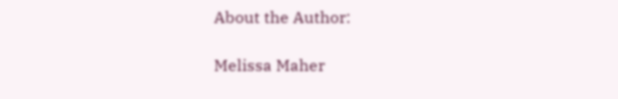About the Author:

Melissa Maher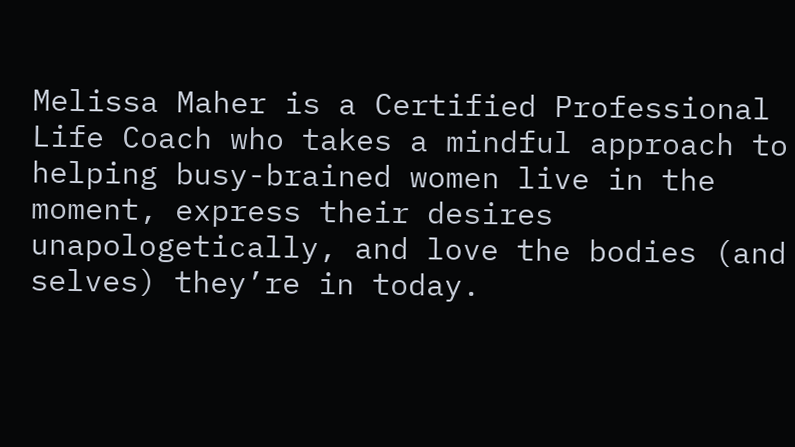Melissa Maher is a Certified Professional Life Coach who takes a mindful approach to helping busy-brained women live in the moment, express their desires unapologetically, and love the bodies (and selves) they’re in today.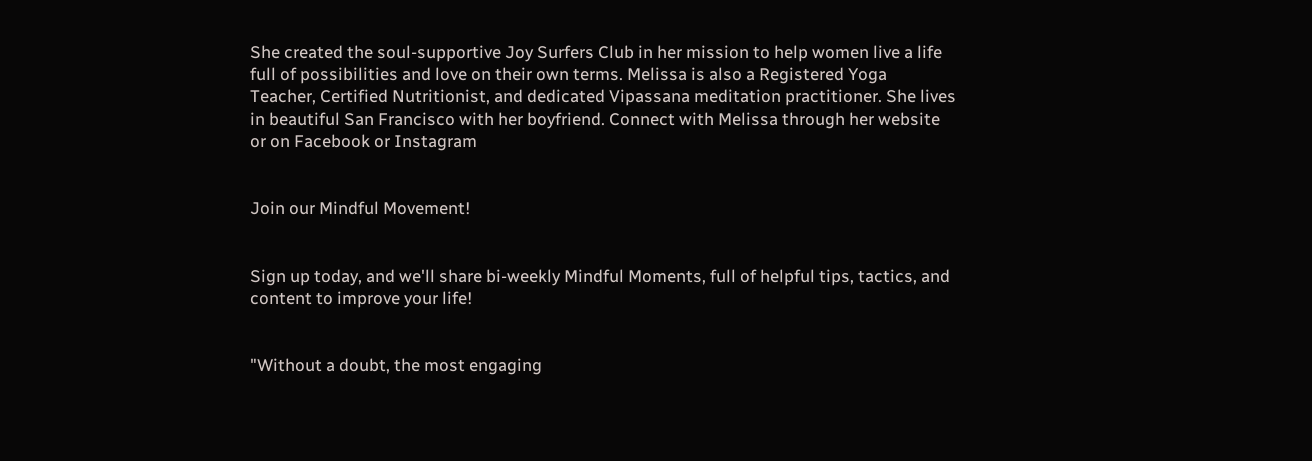She created the soul-supportive Joy Surfers Club in her mission to help women live a life full of possibilities and love on their own terms. Melissa is also a Registered Yoga Teacher, Certified Nutritionist, and dedicated Vipassana meditation practitioner. She lives in beautiful San Francisco with her boyfriend. Connect with Melissa through her website or on Facebook or Instagram


Join our Mindful Movement!


Sign up today, and we'll share bi-weekly Mindful Moments, full of helpful tips, tactics, and content to improve your life!


"Without a doubt, the most engaging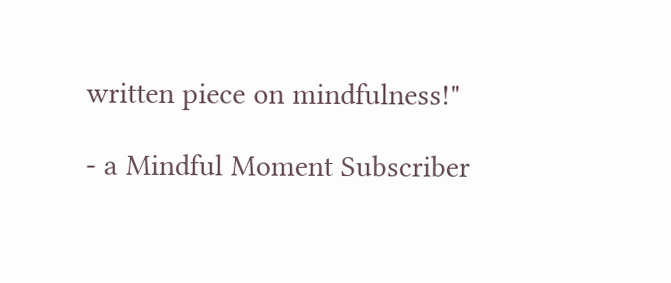written piece on mindfulness!"

- a Mindful Moment Subscriber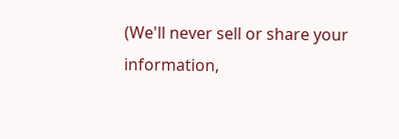(We'll never sell or share your information,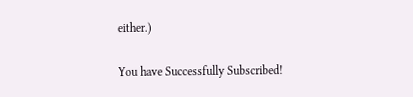either.)

You have Successfully Subscribed!